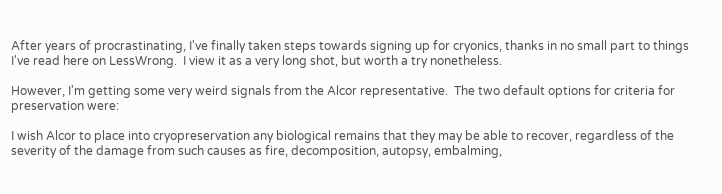After years of procrastinating, I've finally taken steps towards signing up for cryonics, thanks in no small part to things I've read here on LessWrong.  I view it as a very long shot, but worth a try nonetheless.

However, I'm getting some very weird signals from the Alcor representative.  The two default options for criteria for preservation were:

I wish Alcor to place into cryopreservation any biological remains that they may be able to recover, regardless of the severity of the damage from such causes as fire, decomposition, autopsy, embalming,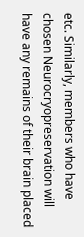etc. Similarly, members who have chosen Neurocryopreservation will have any remains of their brain placed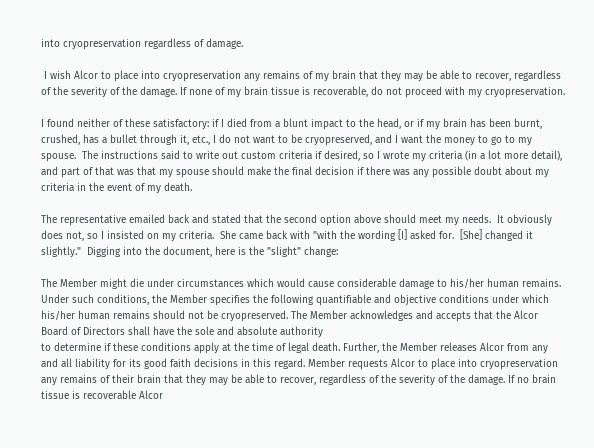into cryopreservation regardless of damage.

 I wish Alcor to place into cryopreservation any remains of my brain that they may be able to recover, regardless of the severity of the damage. If none of my brain tissue is recoverable, do not proceed with my cryopreservation.

I found neither of these satisfactory: if I died from a blunt impact to the head, or if my brain has been burnt, crushed, has a bullet through it, etc., I do not want to be cryopreserved, and I want the money to go to my spouse.  The instructions said to write out custom criteria if desired, so I wrote my criteria (in a lot more detail), and part of that was that my spouse should make the final decision if there was any possible doubt about my criteria in the event of my death.

The representative emailed back and stated that the second option above should meet my needs.  It obviously does not, so I insisted on my criteria.  She came back with "with the wording [I] asked for.  [She] changed it slightly."  Digging into the document, here is the "slight" change:

The Member might die under circumstances which would cause considerable damage to his/her human remains. Under such conditions, the Member specifies the following quantifiable and objective conditions under which his/her human remains should not be cryopreserved. The Member acknowledges and accepts that the Alcor Board of Directors shall have the sole and absolute authority
to determine if these conditions apply at the time of legal death. Further, the Member releases Alcor from any and all liability for its good faith decisions in this regard. Member requests Alcor to place into cryopreservation any remains of their brain that they may be able to recover, regardless of the severity of the damage. If no brain tissue is recoverable Alcor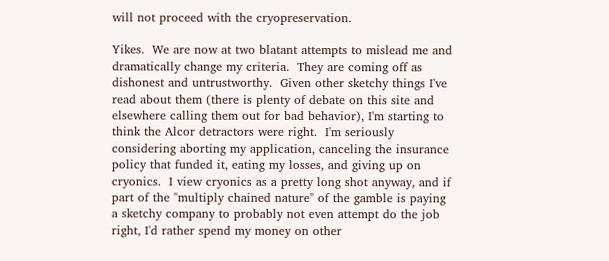will not proceed with the cryopreservation.

Yikes.  We are now at two blatant attempts to mislead me and dramatically change my criteria.  They are coming off as dishonest and untrustworthy.  Given other sketchy things I've read about them (there is plenty of debate on this site and elsewhere calling them out for bad behavior), I'm starting to think the Alcor detractors were right.  I'm seriously considering aborting my application, canceling the insurance policy that funded it, eating my losses, and giving up on cryonics.  I view cryonics as a pretty long shot anyway, and if part of the "multiply chained nature" of the gamble is paying a sketchy company to probably not even attempt do the job right, I'd rather spend my money on other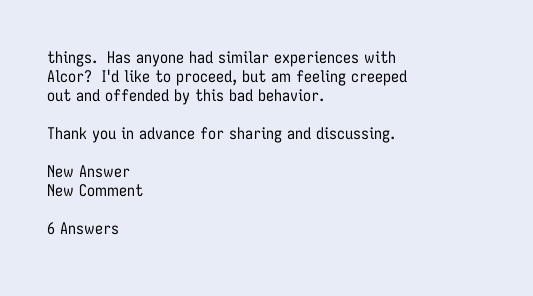things.  Has anyone had similar experiences with Alcor?  I'd like to proceed, but am feeling creeped out and offended by this bad behavior.

Thank you in advance for sharing and discussing.

New Answer
New Comment

6 Answers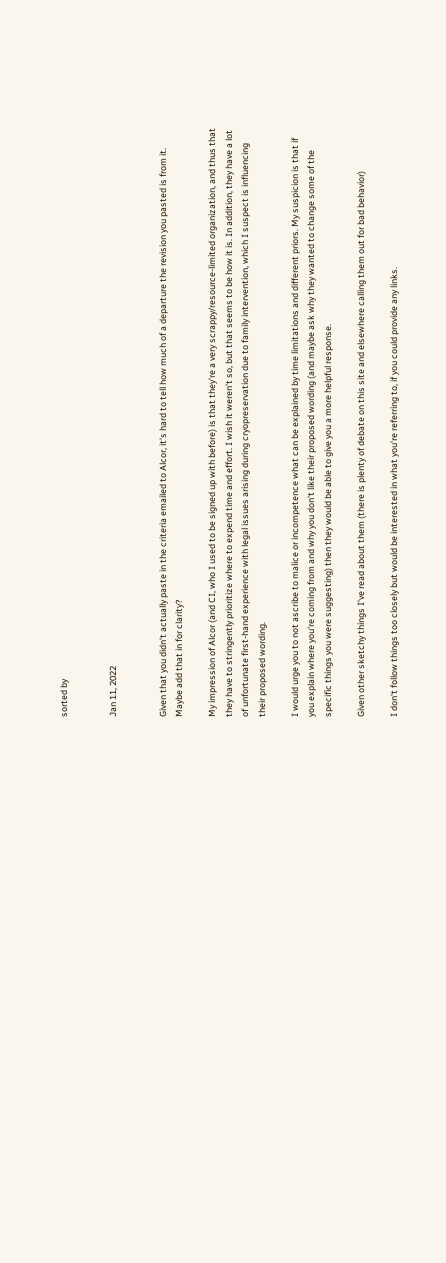sorted by


Jan 11, 2022


Given that you didn't actually paste in the criteria emailed to Alcor, it's hard to tell how much of a departure the revision you pasted is from it. Maybe add that in for clarity?

My impression of Alcor (and CI, who I used to be signed up with before) is that they're a very scrappy/resource-limited organization, and thus that they have to stringently prioritize where to expend time and effort. I wish it weren't so, but that seems to be how it is. In addition, they have a lot of unfortunate first-hand experience with legal issues arising during cryopreservation due to family intervention, which I suspect is influencing their proposed wording.

I would urge you to not ascribe to malice or incompetence what can be explained by time limitations and different priors. My suspicion is that if you explain where you're coming from and why you don't like their proposed wording (and maybe ask why they wanted to change some of the specific things you were suggesting) then they would be able to give you a more helpful response.

Given other sketchy things I've read about them (there is plenty of debate on this site and elsewhere calling them out for bad behavior)

I don't follow things too closely but would be interested in what you're referring to, if you could provide any links.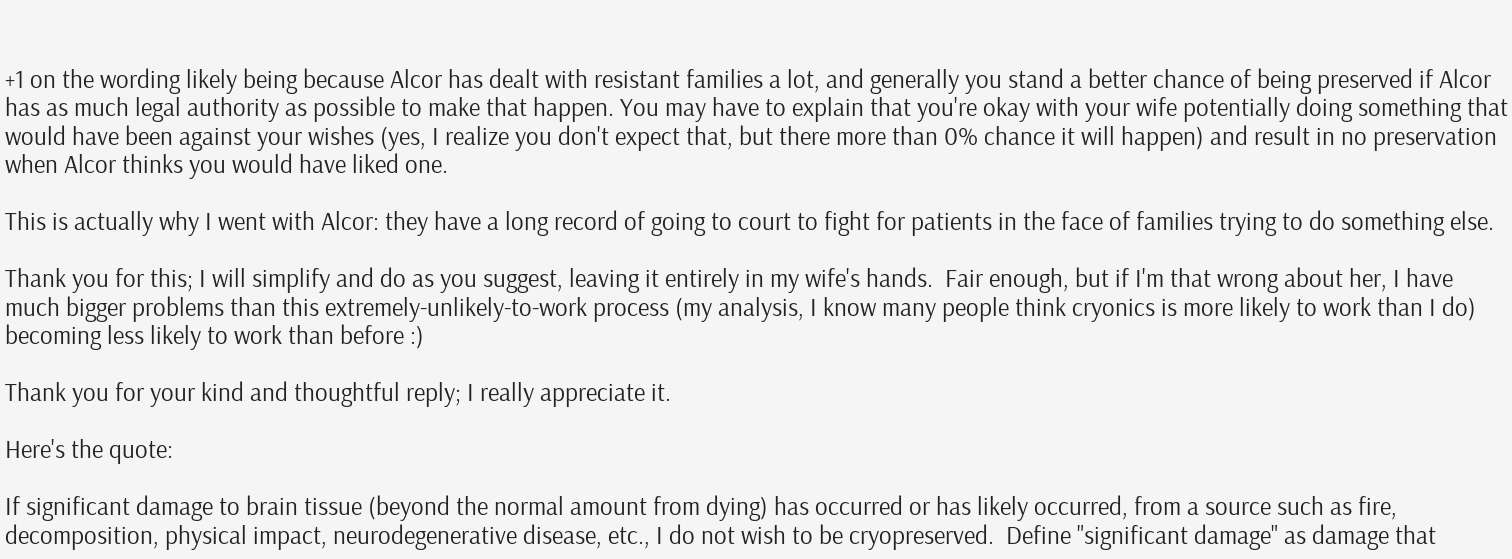+1 on the wording likely being because Alcor has dealt with resistant families a lot, and generally you stand a better chance of being preserved if Alcor has as much legal authority as possible to make that happen. You may have to explain that you're okay with your wife potentially doing something that would have been against your wishes (yes, I realize you don't expect that, but there more than 0% chance it will happen) and result in no preservation when Alcor thinks you would have liked one.

This is actually why I went with Alcor: they have a long record of going to court to fight for patients in the face of families trying to do something else.

Thank you for this; I will simplify and do as you suggest, leaving it entirely in my wife's hands.  Fair enough, but if I'm that wrong about her, I have much bigger problems than this extremely-unlikely-to-work process (my analysis, I know many people think cryonics is more likely to work than I do) becoming less likely to work than before :)

Thank you for your kind and thoughtful reply; I really appreciate it.

Here's the quote:

If significant damage to brain tissue (beyond the normal amount from dying) has occurred or has likely occurred, from a source such as fire, decomposition, physical impact, neurodegenerative disease, etc., I do not wish to be cryopreserved.  Define "significant damage" as damage that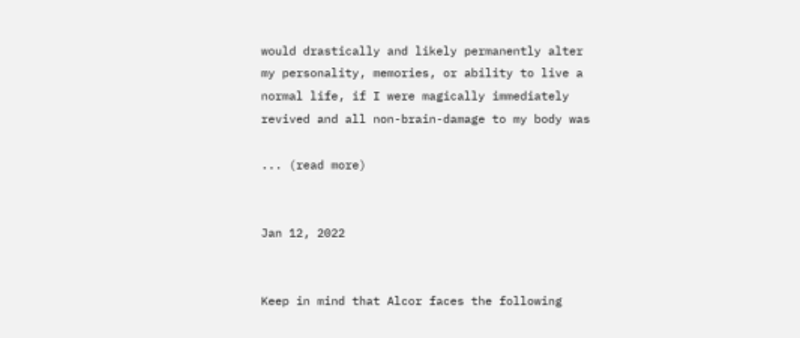would drastically and likely permanently alter my personality, memories, or ability to live a normal life, if I were magically immediately revived and all non-brain-damage to my body was

... (read more)


Jan 12, 2022


Keep in mind that Alcor faces the following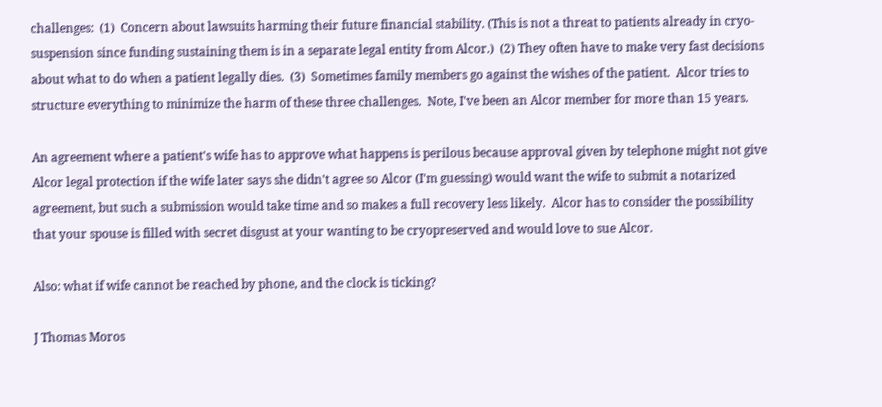challenges:  (1)  Concern about lawsuits harming their future financial stability. (This is not a threat to patients already in cryo-suspension since funding sustaining them is in a separate legal entity from Alcor.)  (2) They often have to make very fast decisions about what to do when a patient legally dies.  (3)  Sometimes family members go against the wishes of the patient.  Alcor tries to structure everything to minimize the harm of these three challenges.  Note, I've been an Alcor member for more than 15 years.

An agreement where a patient's wife has to approve what happens is perilous because approval given by telephone might not give Alcor legal protection if the wife later says she didn't agree so Alcor (I'm guessing) would want the wife to submit a notarized agreement, but such a submission would take time and so makes a full recovery less likely.  Alcor has to consider the possibility that your spouse is filled with secret disgust at your wanting to be cryopreserved and would love to sue Alcor.

Also: what if wife cannot be reached by phone, and the clock is ticking?

J Thomas Moros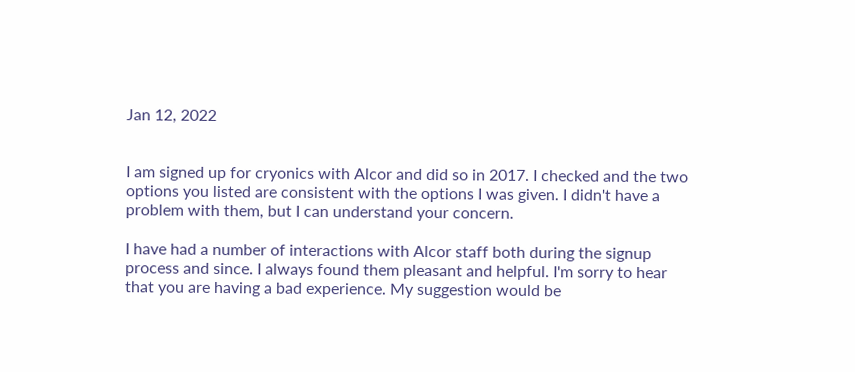Jan 12, 2022


I am signed up for cryonics with Alcor and did so in 2017. I checked and the two options you listed are consistent with the options I was given. I didn't have a problem with them, but I can understand your concern.

I have had a number of interactions with Alcor staff both during the signup process and since. I always found them pleasant and helpful. I'm sorry to hear that you are having a bad experience. My suggestion would be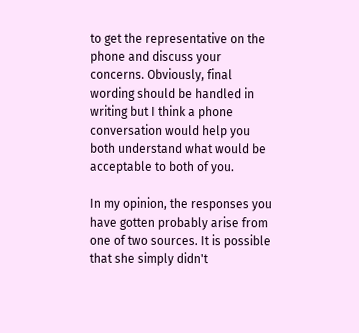to get the representative on the phone and discuss your concerns. Obviously, final wording should be handled in writing but I think a phone conversation would help you both understand what would be acceptable to both of you.

In my opinion, the responses you have gotten probably arise from one of two sources. It is possible that she simply didn't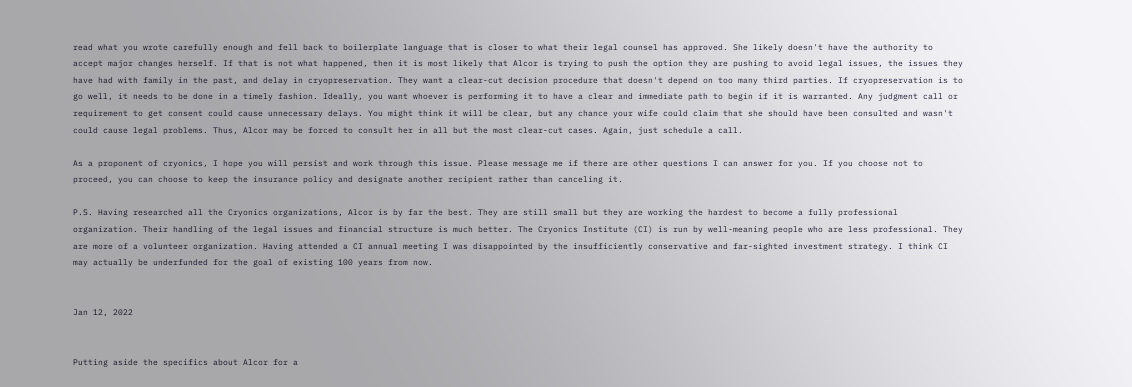read what you wrote carefully enough and fell back to boilerplate language that is closer to what their legal counsel has approved. She likely doesn't have the authority to accept major changes herself. If that is not what happened, then it is most likely that Alcor is trying to push the option they are pushing to avoid legal issues, the issues they have had with family in the past, and delay in cryopreservation. They want a clear-cut decision procedure that doesn't depend on too many third parties. If cryopreservation is to go well, it needs to be done in a timely fashion. Ideally, you want whoever is performing it to have a clear and immediate path to begin if it is warranted. Any judgment call or requirement to get consent could cause unnecessary delays. You might think it will be clear, but any chance your wife could claim that she should have been consulted and wasn't could cause legal problems. Thus, Alcor may be forced to consult her in all but the most clear-cut cases. Again, just schedule a call.

As a proponent of cryonics, I hope you will persist and work through this issue. Please message me if there are other questions I can answer for you. If you choose not to proceed, you can choose to keep the insurance policy and designate another recipient rather than canceling it.

P.S. Having researched all the Cryonics organizations, Alcor is by far the best. They are still small but they are working the hardest to become a fully professional organization. Their handling of the legal issues and financial structure is much better. The Cryonics Institute (CI) is run by well-meaning people who are less professional. They are more of a volunteer organization. Having attended a CI annual meeting I was disappointed by the insufficiently conservative and far-sighted investment strategy. I think CI may actually be underfunded for the goal of existing 100 years from now.


Jan 12, 2022


Putting aside the specifics about Alcor for a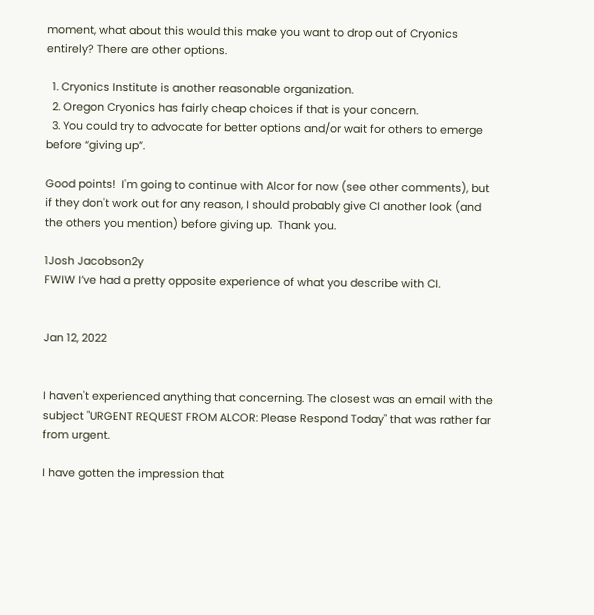moment, what about this would this make you want to drop out of Cryonics entirely? There are other options.

  1. Cryonics Institute is another reasonable organization.
  2. Oregon Cryonics has fairly cheap choices if that is your concern.
  3. You could try to advocate for better options and/or wait for others to emerge before “giving up”.

Good points!  I'm going to continue with Alcor for now (see other comments), but if they don't work out for any reason, I should probably give CI another look (and the others you mention) before giving up.  Thank you.

1Josh Jacobson2y
FWIW I’ve had a pretty opposite experience of what you describe with CI.


Jan 12, 2022


I haven't experienced anything that concerning. The closest was an email with the subject "URGENT REQUEST FROM ALCOR: Please Respond Today" that was rather far from urgent.

I have gotten the impression that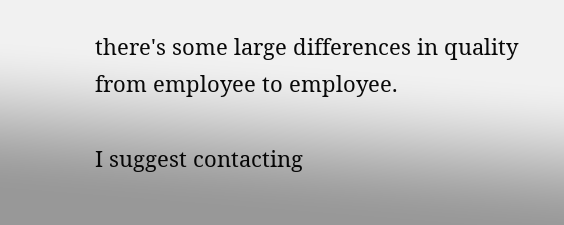there's some large differences in quality from employee to employee.

I suggest contacting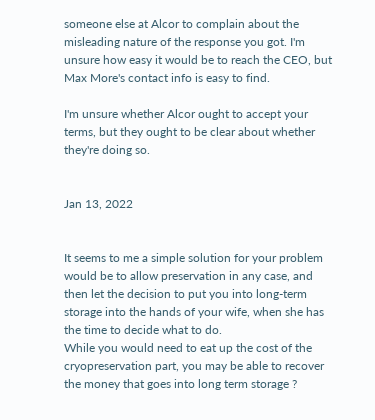someone else at Alcor to complain about the misleading nature of the response you got. I'm unsure how easy it would be to reach the CEO, but Max More's contact info is easy to find.

I'm unsure whether Alcor ought to accept your terms, but they ought to be clear about whether they're doing so.


Jan 13, 2022


It seems to me a simple solution for your problem would be to allow preservation in any case, and then let the decision to put you into long-term storage into the hands of your wife, when she has the time to decide what to do.
While you would need to eat up the cost of the cryopreservation part, you may be able to recover the money that goes into long term storage ?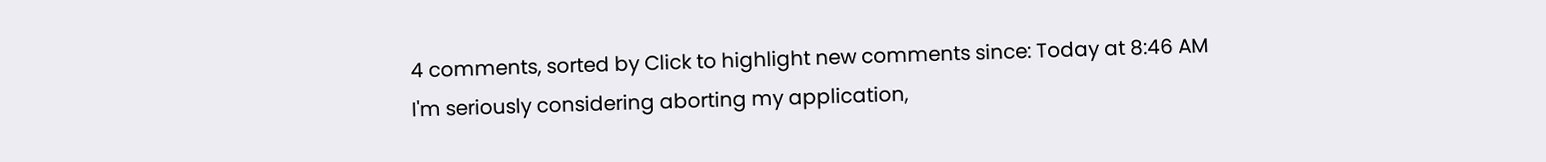4 comments, sorted by Click to highlight new comments since: Today at 8:46 AM
I'm seriously considering aborting my application,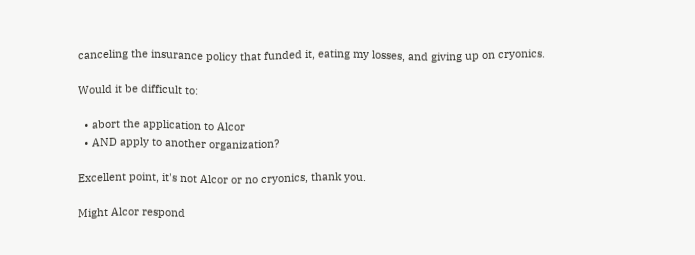canceling the insurance policy that funded it, eating my losses, and giving up on cryonics.

Would it be difficult to:

  • abort the application to Alcor
  • AND apply to another organization?

Excellent point, it's not Alcor or no cryonics, thank you.

Might Alcor respond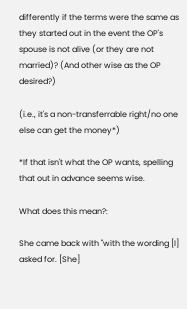differently if the terms were the same as they started out in the event the OP's spouse is not alive (or they are not married)? (And other wise as the OP desired?)

(i.e., it's a non-transferrable right/no one else can get the money*)

*If that isn't what the OP wants, spelling that out in advance seems wise.

What does this mean?:

She came back with "with the wording [I] asked for. [She]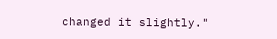changed it slightly."